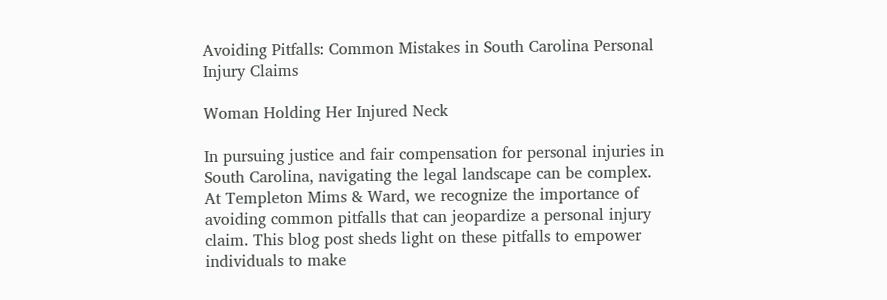Avoiding Pitfalls: Common Mistakes in South Carolina Personal Injury Claims

Woman Holding Her Injured Neck

In pursuing justice and fair compensation for personal injuries in South Carolina, navigating the legal landscape can be complex. At Templeton Mims & Ward, we recognize the importance of avoiding common pitfalls that can jeopardize a personal injury claim. This blog post sheds light on these pitfalls to empower individuals to make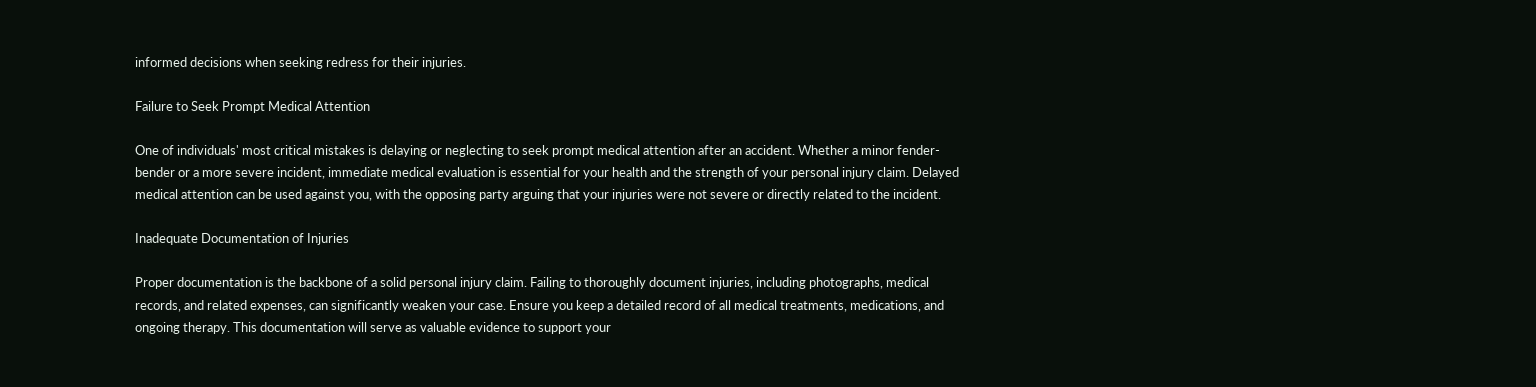informed decisions when seeking redress for their injuries.

Failure to Seek Prompt Medical Attention

One of individuals' most critical mistakes is delaying or neglecting to seek prompt medical attention after an accident. Whether a minor fender-bender or a more severe incident, immediate medical evaluation is essential for your health and the strength of your personal injury claim. Delayed medical attention can be used against you, with the opposing party arguing that your injuries were not severe or directly related to the incident.

Inadequate Documentation of Injuries

Proper documentation is the backbone of a solid personal injury claim. Failing to thoroughly document injuries, including photographs, medical records, and related expenses, can significantly weaken your case. Ensure you keep a detailed record of all medical treatments, medications, and ongoing therapy. This documentation will serve as valuable evidence to support your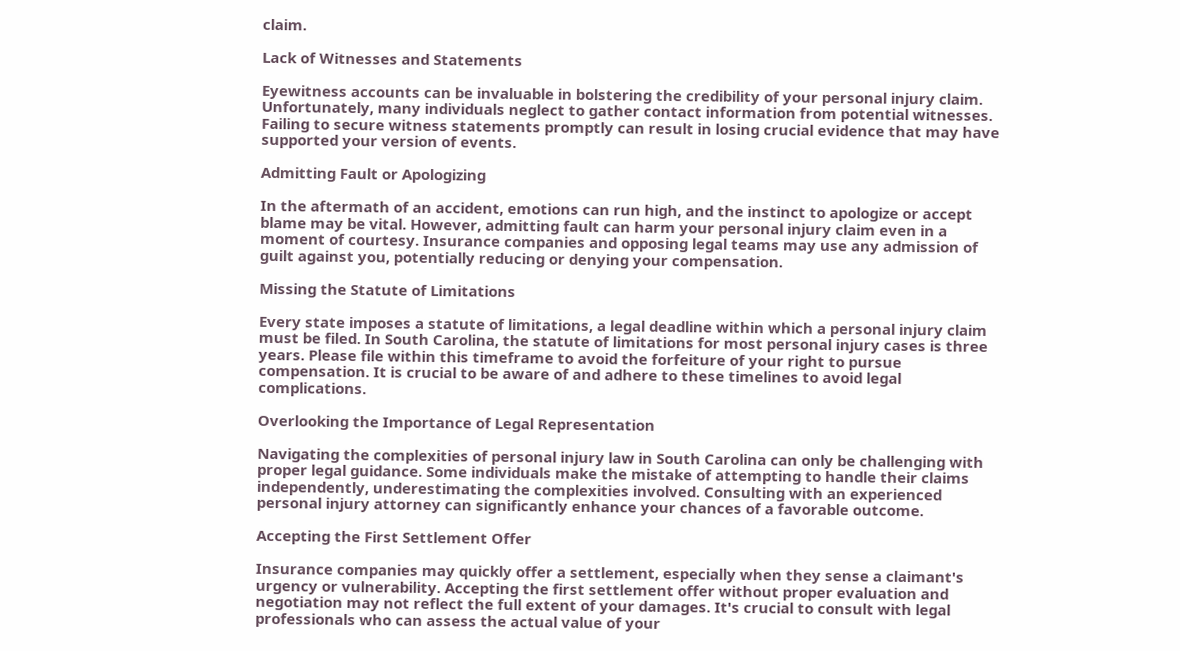claim.

Lack of Witnesses and Statements

Eyewitness accounts can be invaluable in bolstering the credibility of your personal injury claim. Unfortunately, many individuals neglect to gather contact information from potential witnesses. Failing to secure witness statements promptly can result in losing crucial evidence that may have supported your version of events.

Admitting Fault or Apologizing

In the aftermath of an accident, emotions can run high, and the instinct to apologize or accept blame may be vital. However, admitting fault can harm your personal injury claim even in a moment of courtesy. Insurance companies and opposing legal teams may use any admission of guilt against you, potentially reducing or denying your compensation.

Missing the Statute of Limitations

Every state imposes a statute of limitations, a legal deadline within which a personal injury claim must be filed. In South Carolina, the statute of limitations for most personal injury cases is three years. Please file within this timeframe to avoid the forfeiture of your right to pursue compensation. It is crucial to be aware of and adhere to these timelines to avoid legal complications.

Overlooking the Importance of Legal Representation

Navigating the complexities of personal injury law in South Carolina can only be challenging with proper legal guidance. Some individuals make the mistake of attempting to handle their claims independently, underestimating the complexities involved. Consulting with an experienced personal injury attorney can significantly enhance your chances of a favorable outcome.

Accepting the First Settlement Offer

Insurance companies may quickly offer a settlement, especially when they sense a claimant's urgency or vulnerability. Accepting the first settlement offer without proper evaluation and negotiation may not reflect the full extent of your damages. It's crucial to consult with legal professionals who can assess the actual value of your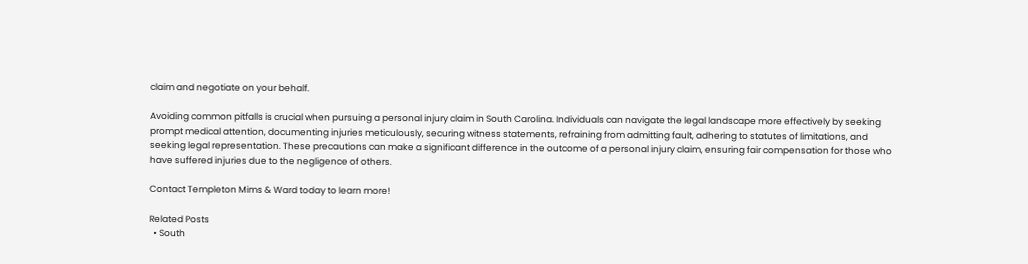claim and negotiate on your behalf.

Avoiding common pitfalls is crucial when pursuing a personal injury claim in South Carolina. Individuals can navigate the legal landscape more effectively by seeking prompt medical attention, documenting injuries meticulously, securing witness statements, refraining from admitting fault, adhering to statutes of limitations, and seeking legal representation. These precautions can make a significant difference in the outcome of a personal injury claim, ensuring fair compensation for those who have suffered injuries due to the negligence of others.

Contact Templeton Mims & Ward today to learn more!

Related Posts
  • South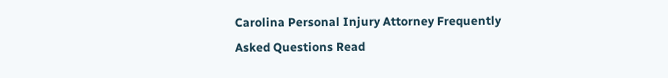Carolina Personal Injury Attorney Frequently Asked Questions Read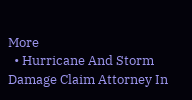More
  • Hurricane And Storm Damage Claim Attorney In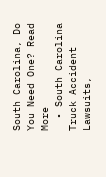South Carolina, Do You Need One? Read More
  • South Carolina Truck Accident Lawsuits,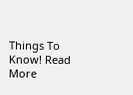Things To Know! Read More